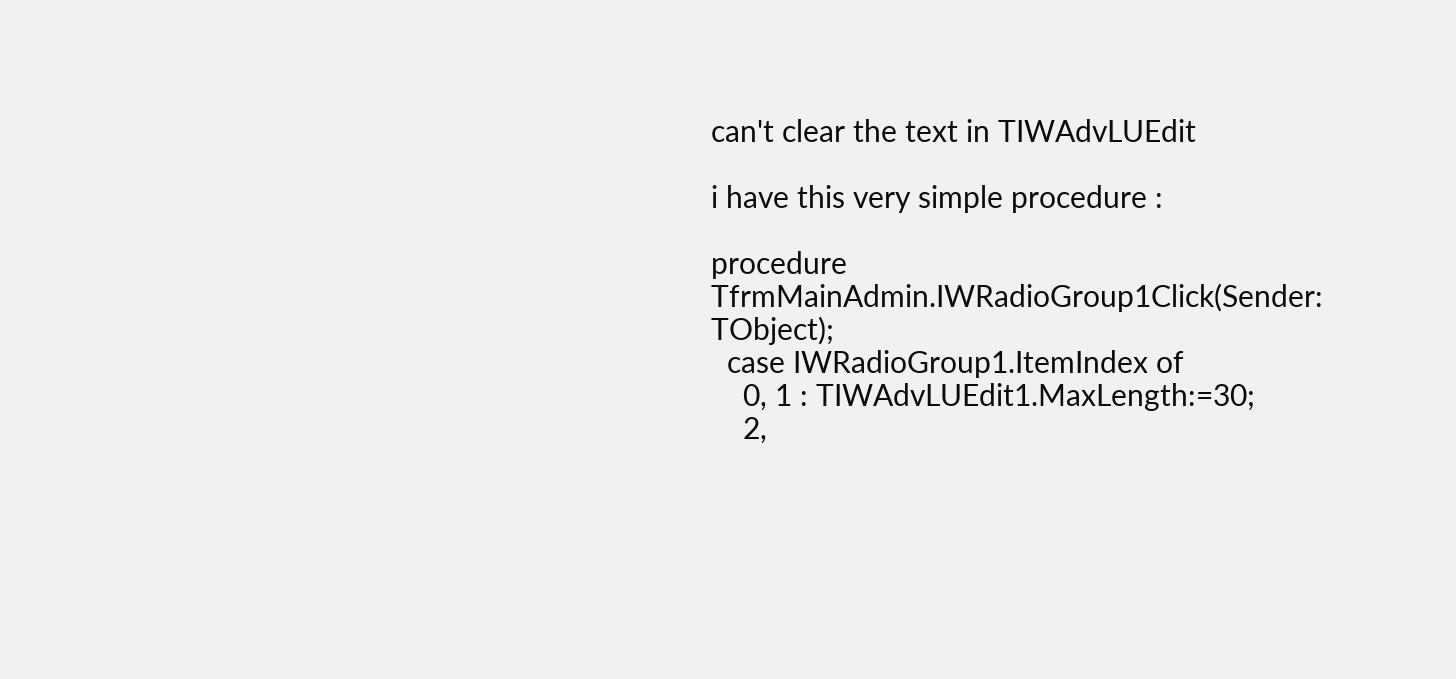can't clear the text in TIWAdvLUEdit

i have this very simple procedure :

procedure TfrmMainAdmin.IWRadioGroup1Click(Sender: TObject);
  case IWRadioGroup1.ItemIndex of
    0, 1 : TIWAdvLUEdit1.MaxLength:=30;
    2,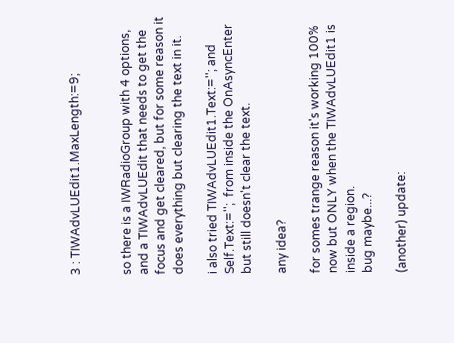3 : TIWAdvLUEdit1.MaxLength:=9;


so there is a IWRadioGroup with 4 options, and a TIWAdvLUEdit that needs to get the focus and get cleared, but for some reason it does everything but clearing the text in it.

i also tried TIWAdvLUEdit1.Text:=''; and Self.Text:='';  from inside the OnAsyncEnter but still doesn't clear the text.

any idea?

for somes trange reason it's working 100% now but ONLY when the TIWAdvLUEdit1 is inside a region.
bug maybe...?

(another) update: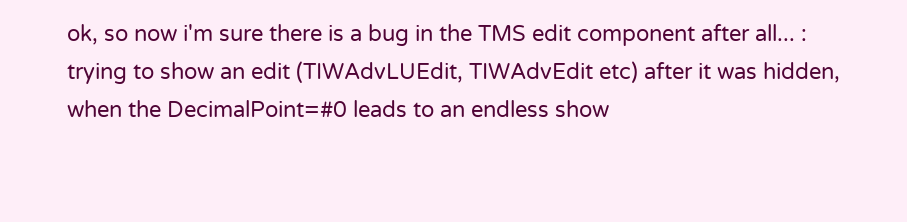ok, so now i'm sure there is a bug in the TMS edit component after all... :
trying to show an edit (TIWAdvLUEdit, TIWAdvEdit etc) after it was hidden, when the DecimalPoint=#0 leads to an endless show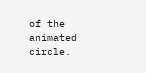of the animated circle.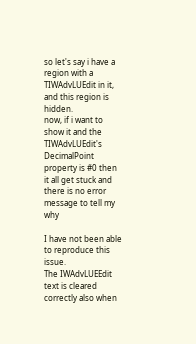so let's say i have a region with a TIWAdvLUEdit in it, and this region is hidden.
now, if i want to show it and the TIWAdvLUEdit's DecimalPoint property is #0 then it all get stuck and there is no error message to tell my why

I have not been able to reproduce this issue.
The IWAdvLUEEdit text is cleared correctly also when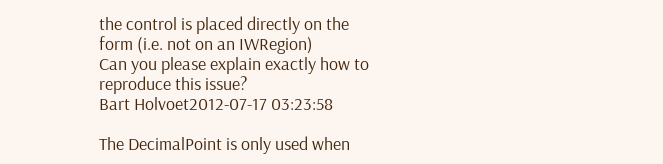the control is placed directly on the form (i.e. not on an IWRegion)
Can you please explain exactly how to reproduce this issue?
Bart Holvoet2012-07-17 03:23:58

The DecimalPoint is only used when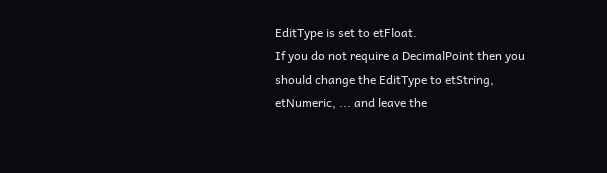EditType is set to etFloat.
If you do not require a DecimalPoint then you should change the EditType to etString, etNumeric, ... and leave the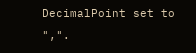DecimalPoint set to ",".